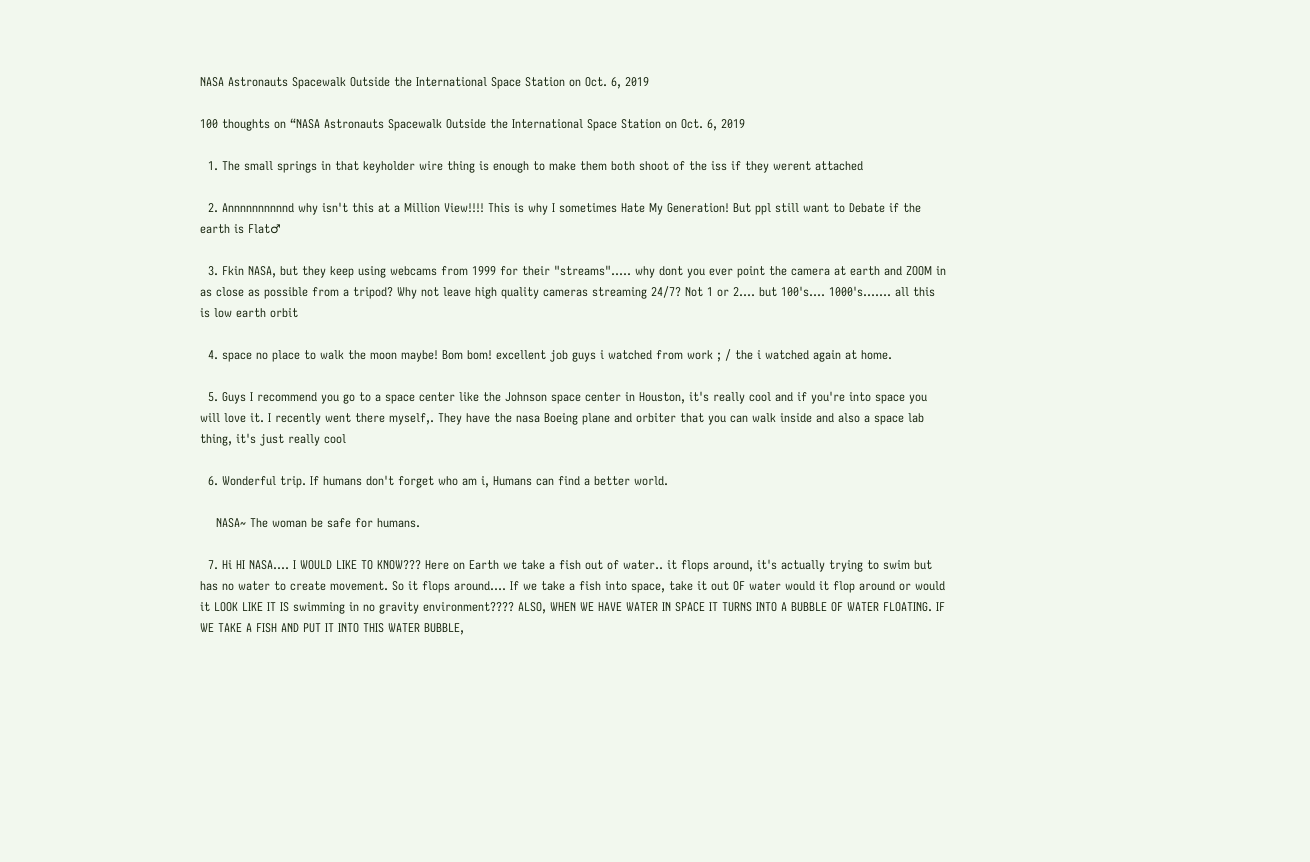NASA Astronauts Spacewalk Outside the International Space Station on Oct. 6, 2019

100 thoughts on “NASA Astronauts Spacewalk Outside the International Space Station on Oct. 6, 2019

  1. The small springs in that keyholder wire thing is enough to make them both shoot of the iss if they werent attached

  2. Annnnnnnnnnd why isn't this at a Million View!!!! This is why I sometimes Hate My Generation! But ppl still want to Debate if the earth is Flat♂

  3. Fkin NASA, but they keep using webcams from 1999 for their "streams"….. why dont you ever point the camera at earth and ZOOM in as close as possible from a tripod? Why not leave high quality cameras streaming 24/7? Not 1 or 2…. but 100's…. 1000's……. all this is low earth orbit

  4. space no place to walk the moon maybe! Bom bom! excellent job guys i watched from work ; / the i watched again at home.

  5. Guys I recommend you go to a space center like the Johnson space center in Houston, it's really cool and if you're into space you will love it. I recently went there myself,. They have the nasa Boeing plane and orbiter that you can walk inside and also a space lab thing, it's just really cool

  6. Wonderful trip. If humans don't forget who am i, Humans can find a better world.

    NASA~ The woman be safe for humans.

  7. Hi HI NASA…. I WOULD LIKE TO KNOW??? Here on Earth we take a fish out of water.. it flops around, it's actually trying to swim but has no water to create movement. So it flops around…. If we take a fish into space, take it out OF water would it flop around or would it LOOK LIKE IT IS swimming in no gravity environment???? ALSO, WHEN WE HAVE WATER IN SPACE IT TURNS INTO A BUBBLE OF WATER FLOATING. IF WE TAKE A FISH AND PUT IT INTO THIS WATER BUBBLE,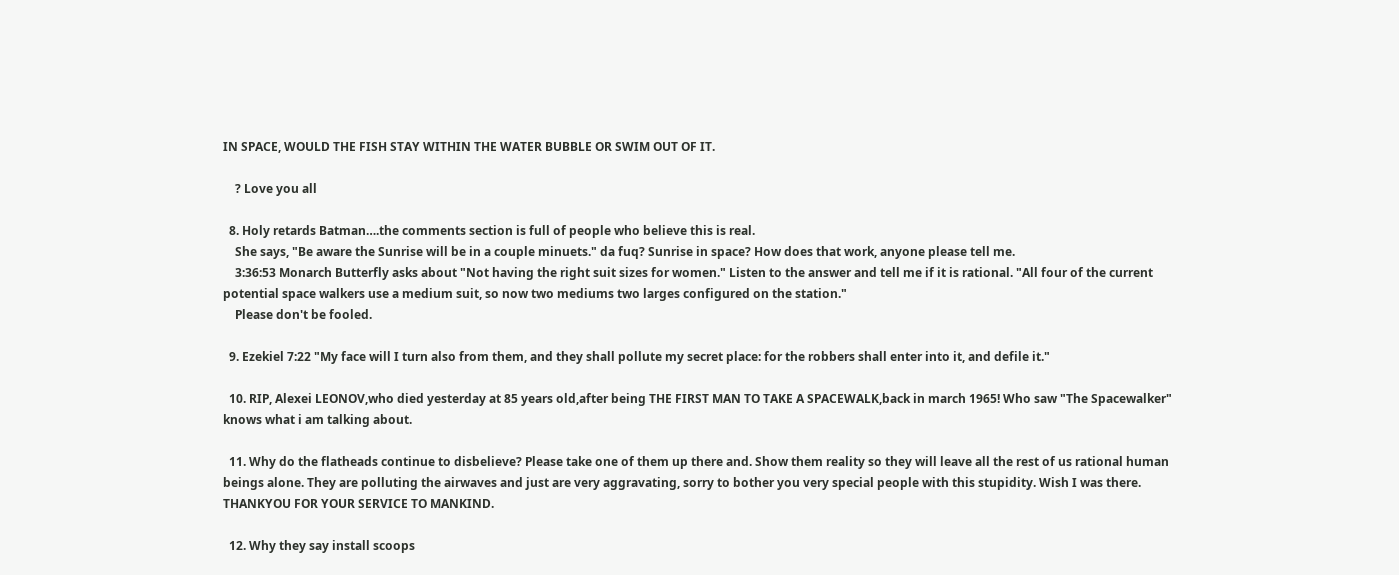IN SPACE, WOULD THE FISH STAY WITHIN THE WATER BUBBLE OR SWIM OUT OF IT.

    ? Love you all

  8. Holy retards Batman….the comments section is full of people who believe this is real.
    She says, "Be aware the Sunrise will be in a couple minuets." da fuq? Sunrise in space? How does that work, anyone please tell me.
    3:36:53 Monarch Butterfly asks about "Not having the right suit sizes for women." Listen to the answer and tell me if it is rational. "All four of the current potential space walkers use a medium suit, so now two mediums two larges configured on the station."
    Please don't be fooled.

  9. Ezekiel 7:22 "My face will I turn also from them, and they shall pollute my secret place: for the robbers shall enter into it, and defile it."

  10. RIP, Alexei LEONOV,who died yesterday at 85 years old,after being THE FIRST MAN TO TAKE A SPACEWALK,back in march 1965! Who saw "The Spacewalker" knows what i am talking about.

  11. Why do the flatheads continue to disbelieve? Please take one of them up there and. Show them reality so they will leave all the rest of us rational human beings alone. They are polluting the airwaves and just are very aggravating, sorry to bother you very special people with this stupidity. Wish I was there. THANKYOU FOR YOUR SERVICE TO MANKIND.

  12. Why they say install scoops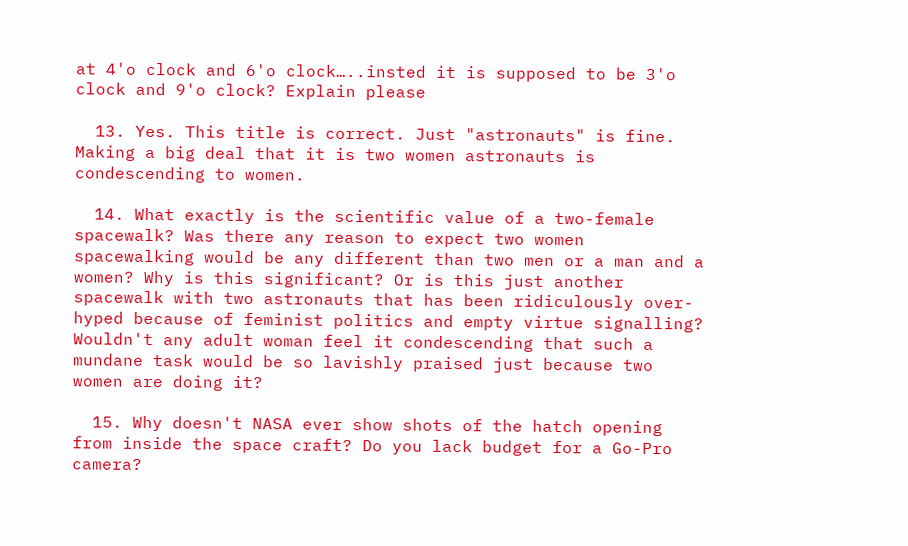at 4'o clock and 6'o clock…..insted it is supposed to be 3'o clock and 9'o clock? Explain please

  13. Yes. This title is correct. Just "astronauts" is fine. Making a big deal that it is two women astronauts is condescending to women.

  14. What exactly is the scientific value of a two-female spacewalk? Was there any reason to expect two women spacewalking would be any different than two men or a man and a women? Why is this significant? Or is this just another spacewalk with two astronauts that has been ridiculously over-hyped because of feminist politics and empty virtue signalling? Wouldn't any adult woman feel it condescending that such a mundane task would be so lavishly praised just because two women are doing it?

  15. Why doesn't NASA ever show shots of the hatch opening from inside the space craft? Do you lack budget for a Go-Pro camera?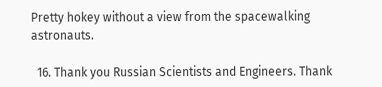Pretty hokey without a view from the spacewalking astronauts.

  16. Thank you Russian Scientists and Engineers. Thank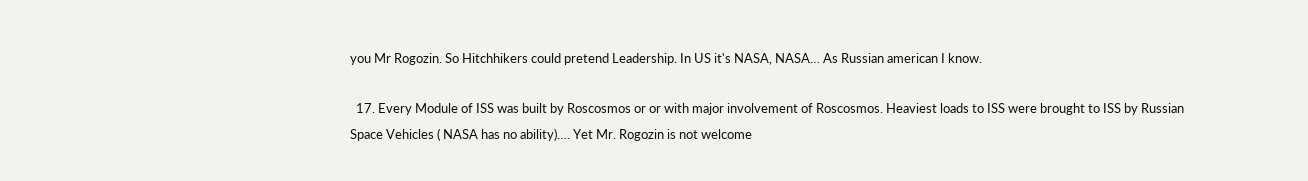you Mr Rogozin. So Hitchhikers could pretend Leadership. In US it's NASA, NASA… As Russian american I know.

  17. Every Module of ISS was built by Roscosmos or or with major involvement of Roscosmos. Heaviest loads to ISS were brought to ISS by Russian Space Vehicles ( NASA has no ability)…. Yet Mr. Rogozin is not welcome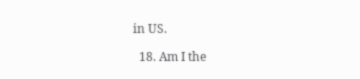in US.

  18. Am I the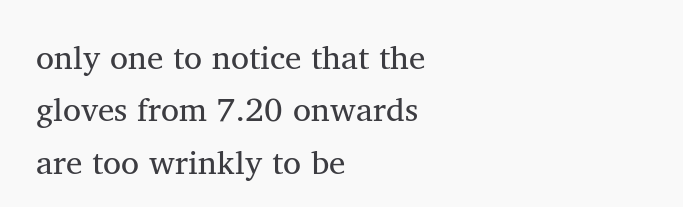only one to notice that the gloves from 7.20 onwards are too wrinkly to be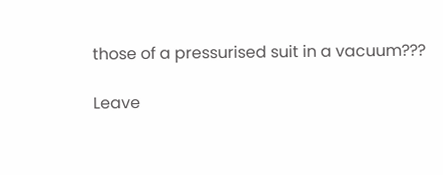those of a pressurised suit in a vacuum???

Leave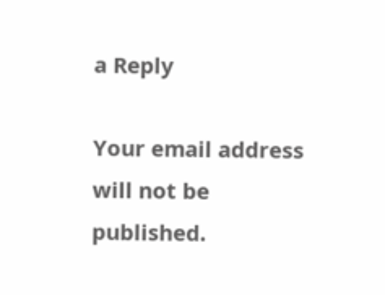a Reply

Your email address will not be published.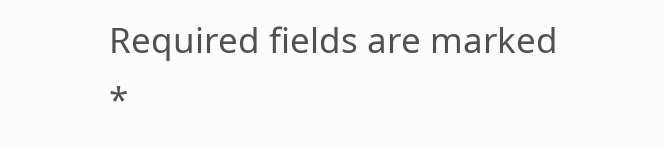Required fields are marked *